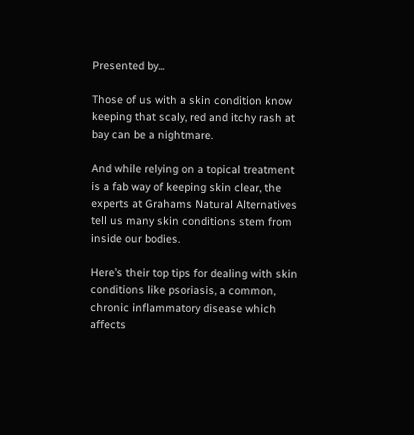Presented by...

Those of us with a skin condition know keeping that scaly, red and itchy rash at bay can be a nightmare.

And while relying on a topical treatment is a fab way of keeping skin clear, the experts at Grahams Natural Alternatives tell us many skin conditions stem from inside our bodies.

Here’s their top tips for dealing with skin conditions like psoriasis, a common, chronic inflammatory disease which affects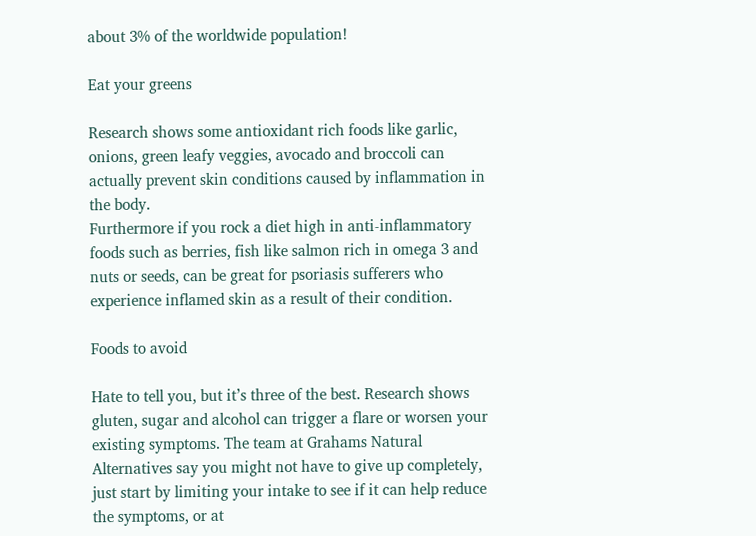about 3% of the worldwide population!

Eat your greens

Research shows some antioxidant rich foods like garlic, onions, green leafy veggies, avocado and broccoli can actually prevent skin conditions caused by inflammation in the body.
Furthermore if you rock a diet high in anti-inflammatory foods such as berries, fish like salmon rich in omega 3 and nuts or seeds, can be great for psoriasis sufferers who experience inflamed skin as a result of their condition.

Foods to avoid

Hate to tell you, but it’s three of the best. Research shows gluten, sugar and alcohol can trigger a flare or worsen your existing symptoms. The team at Grahams Natural Alternatives say you might not have to give up completely, just start by limiting your intake to see if it can help reduce the symptoms, or at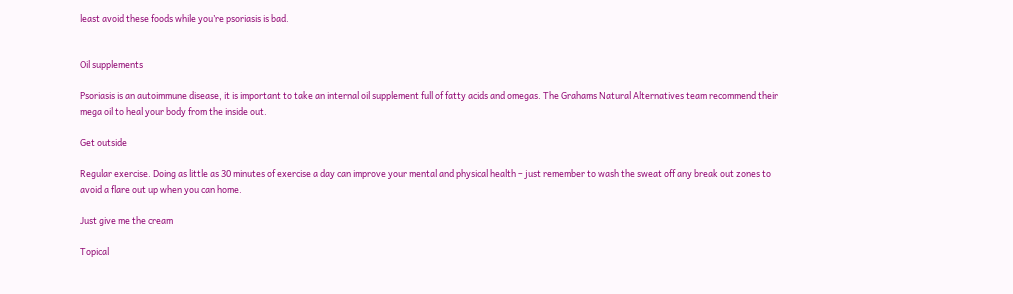least avoid these foods while you’re psoriasis is bad.


Oil supplements

Psoriasis is an autoimmune disease, it is important to take an internal oil supplement full of fatty acids and omegas. The Grahams Natural Alternatives team recommend their mega oil to heal your body from the inside out.

Get outside

Regular exercise. Doing as little as 30 minutes of exercise a day can improve your mental and physical health – just remember to wash the sweat off any break out zones to avoid a flare out up when you can home.

Just give me the cream

Topical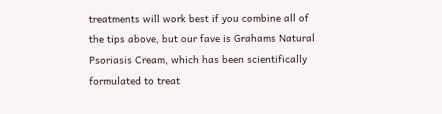treatments will work best if you combine all of the tips above, but our fave is Grahams Natural Psoriasis Cream, which has been scientifically formulated to treat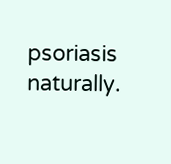psoriasis naturally.